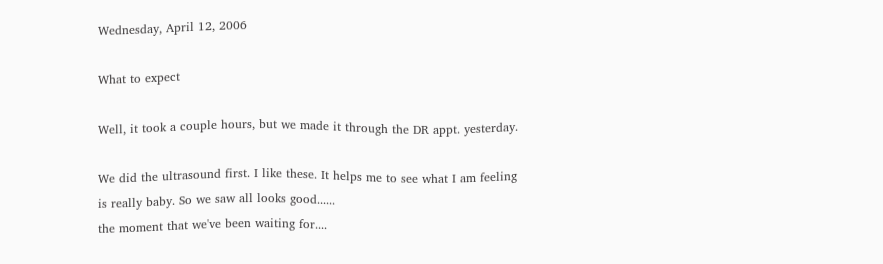Wednesday, April 12, 2006

What to expect

Well, it took a couple hours, but we made it through the DR appt. yesterday.

We did the ultrasound first. I like these. It helps me to see what I am feeling is really baby. So we saw all looks good......
the moment that we've been waiting for....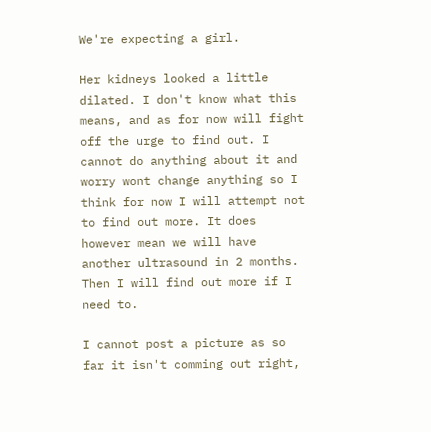We're expecting a girl.

Her kidneys looked a little dilated. I don't know what this means, and as for now will fight off the urge to find out. I cannot do anything about it and worry wont change anything so I think for now I will attempt not to find out more. It does however mean we will have another ultrasound in 2 months. Then I will find out more if I need to.

I cannot post a picture as so far it isn't comming out right,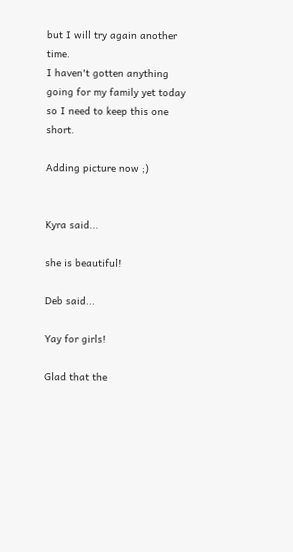but I will try again another time.
I haven't gotten anything going for my family yet today so I need to keep this one short.

Adding picture now ;)


Kyra said...

she is beautiful!

Deb said...

Yay for girls!

Glad that the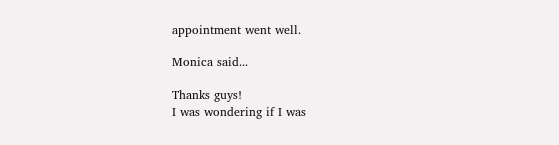appointment went well.

Monica said...

Thanks guys!
I was wondering if I was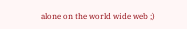alone on the world wide web ;)